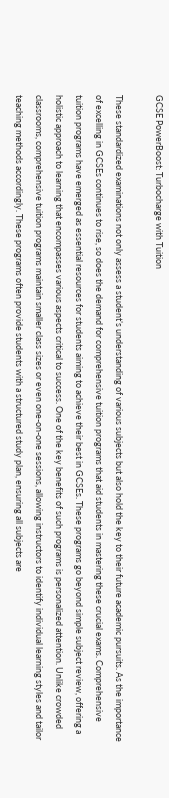GCSE PowerBoost: Turbocharge with Tuition

These standardized examinations not only assess a student’s understanding of various subjects but also hold the key to their future academic pursuits. As the importance of excelling in GCSEs continues to rise, so does the demand for comprehensive tuition programs that aid students in mastering these crucial exams. Comprehensive tuition programs have emerged as essential resources for students aiming to achieve their best in GCSEs. These programs go beyond simple subject review, offering a holistic approach to learning that encompasses various aspects critical to success. One of the key benefits of such programs is personalized attention. Unlike crowded classrooms, comprehensive tuition programs maintain smaller class sizes or even one-on-one sessions, allowing instructors to identify individual learning styles and tailor teaching methods accordingly. These programs often provide students with a structured study plan, ensuring all subjects are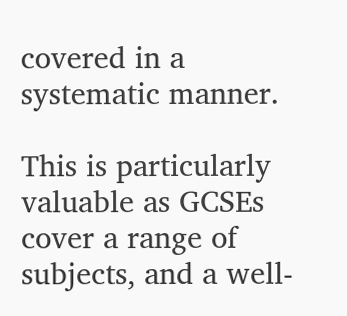covered in a systematic manner.

This is particularly valuable as GCSEs cover a range of subjects, and a well-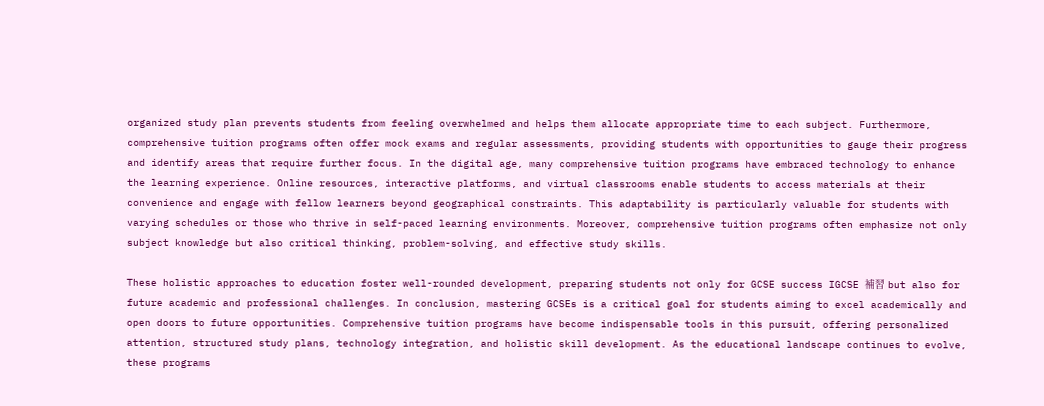organized study plan prevents students from feeling overwhelmed and helps them allocate appropriate time to each subject. Furthermore, comprehensive tuition programs often offer mock exams and regular assessments, providing students with opportunities to gauge their progress and identify areas that require further focus. In the digital age, many comprehensive tuition programs have embraced technology to enhance the learning experience. Online resources, interactive platforms, and virtual classrooms enable students to access materials at their convenience and engage with fellow learners beyond geographical constraints. This adaptability is particularly valuable for students with varying schedules or those who thrive in self-paced learning environments. Moreover, comprehensive tuition programs often emphasize not only subject knowledge but also critical thinking, problem-solving, and effective study skills.

These holistic approaches to education foster well-rounded development, preparing students not only for GCSE success IGCSE 補習 but also for future academic and professional challenges. In conclusion, mastering GCSEs is a critical goal for students aiming to excel academically and open doors to future opportunities. Comprehensive tuition programs have become indispensable tools in this pursuit, offering personalized attention, structured study plans, technology integration, and holistic skill development. As the educational landscape continues to evolve, these programs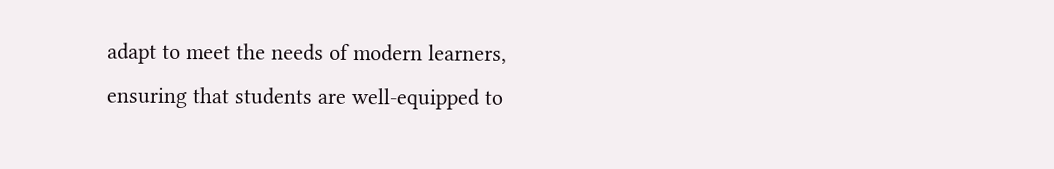adapt to meet the needs of modern learners, ensuring that students are well-equipped to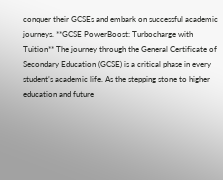conquer their GCSEs and embark on successful academic journeys. **GCSE PowerBoost: Turbocharge with Tuition** The journey through the General Certificate of Secondary Education (GCSE) is a critical phase in every student’s academic life. As the stepping stone to higher education and future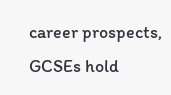career prospects, GCSEs hold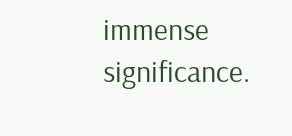immense significance.